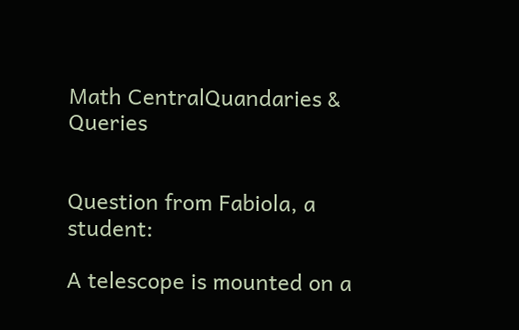Math CentralQuandaries & Queries


Question from Fabiola, a student:

A telescope is mounted on a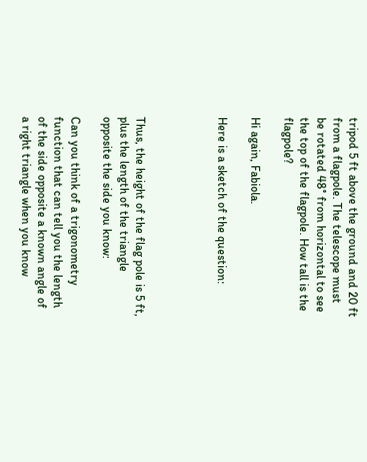tripod 5 ft above the ground and 20 ft from a flagpole. The telescope must be rotated 48° from horizontal to see the top of the flagpole. How tall is the flagpole?

Hi again, Fabiola.

Here is a sketch of the question:




Thus, the height of the flag pole is 5 ft, plus the length of the triangle opposite the side you know:

Can you think of a trigonometry function that can tell you the length of the side opposite a known angle of a right triangle when you know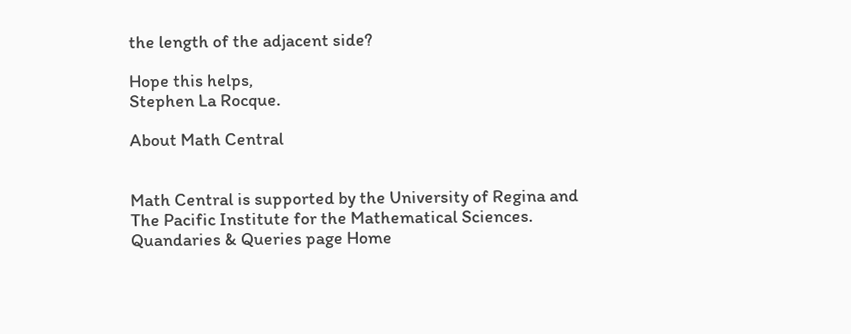the length of the adjacent side?

Hope this helps,
Stephen La Rocque.

About Math Central


Math Central is supported by the University of Regina and The Pacific Institute for the Mathematical Sciences.
Quandaries & Queries page Home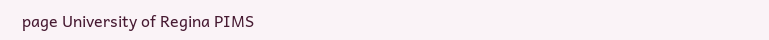page University of Regina PIMS